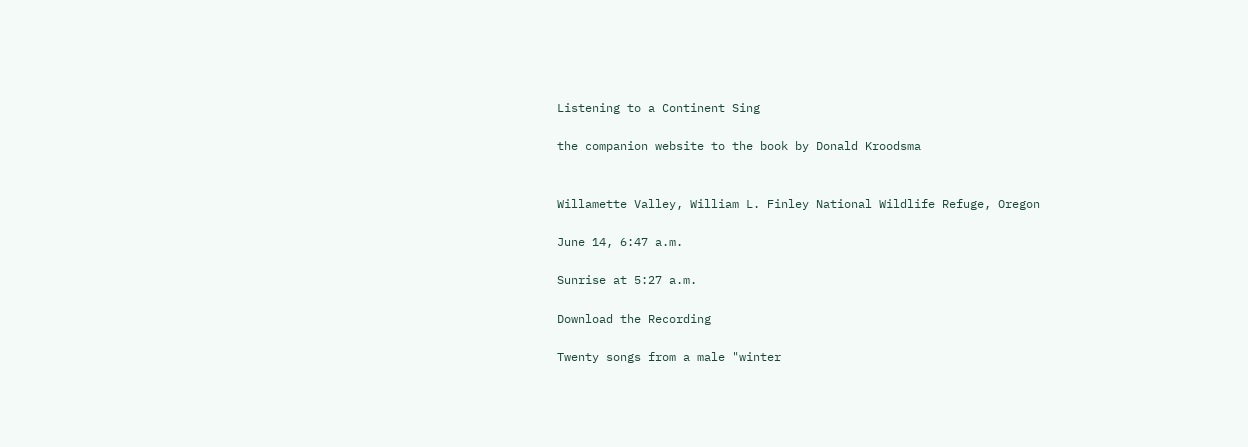Listening to a Continent Sing

the companion website to the book by Donald Kroodsma


Willamette Valley, William L. Finley National Wildlife Refuge, Oregon

June 14, 6:47 a.m.

Sunrise at 5:27 a.m.

Download the Recording

Twenty songs from a male "winter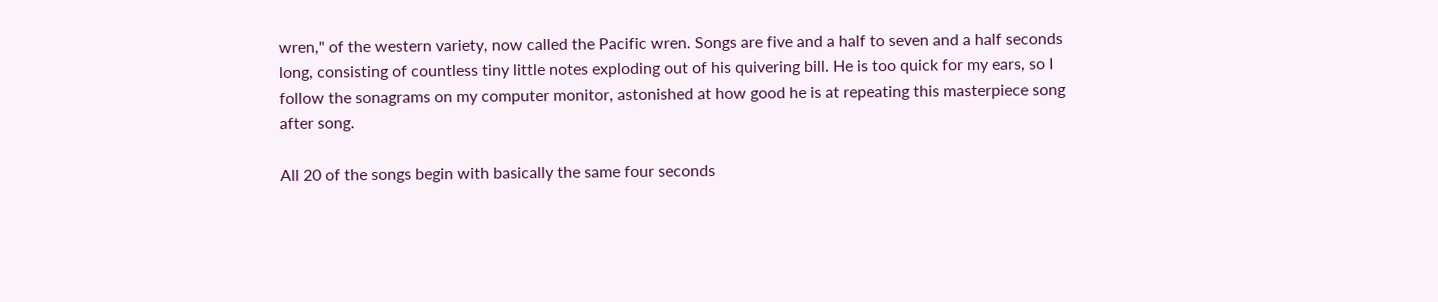wren," of the western variety, now called the Pacific wren. Songs are five and a half to seven and a half seconds long, consisting of countless tiny little notes exploding out of his quivering bill. He is too quick for my ears, so I follow the sonagrams on my computer monitor, astonished at how good he is at repeating this masterpiece song after song.

All 20 of the songs begin with basically the same four seconds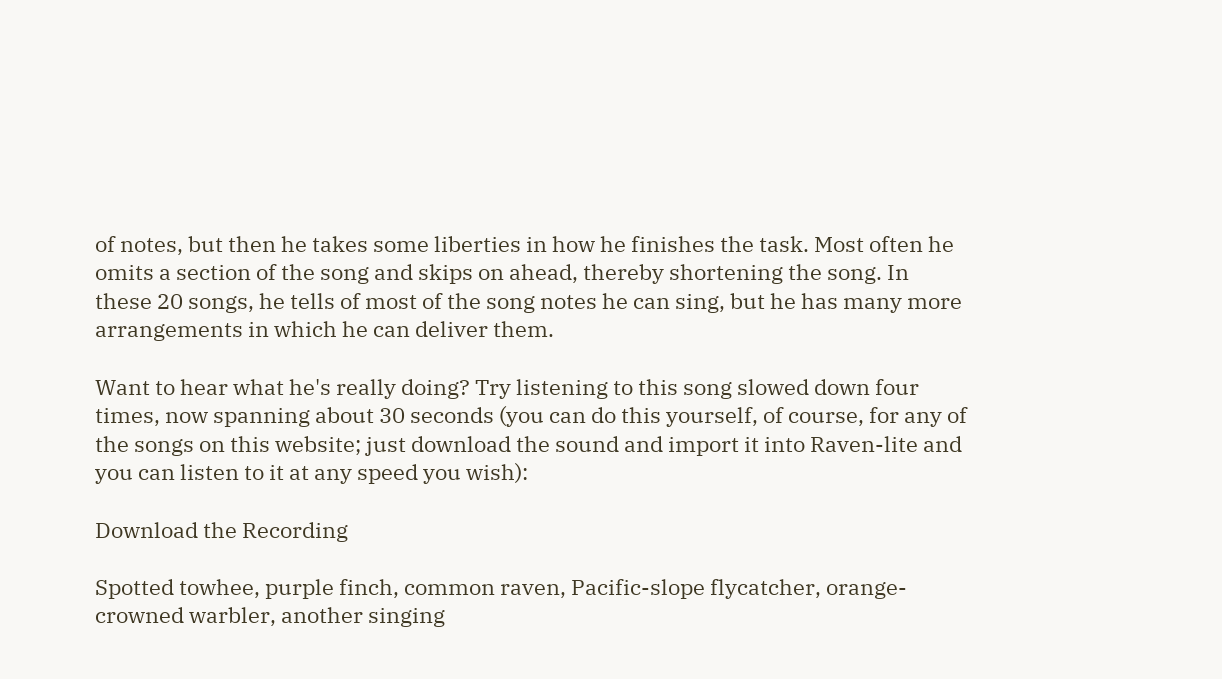of notes, but then he takes some liberties in how he finishes the task. Most often he omits a section of the song and skips on ahead, thereby shortening the song. In these 20 songs, he tells of most of the song notes he can sing, but he has many more arrangements in which he can deliver them.

Want to hear what he's really doing? Try listening to this song slowed down four times, now spanning about 30 seconds (you can do this yourself, of course, for any of the songs on this website; just download the sound and import it into Raven-lite and you can listen to it at any speed you wish):

Download the Recording

Spotted towhee, purple finch, common raven, Pacific-slope flycatcher, orange-crowned warbler, another singing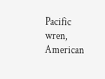Pacific wren, American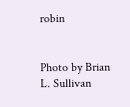robin


Photo by Brian L. Sullivan